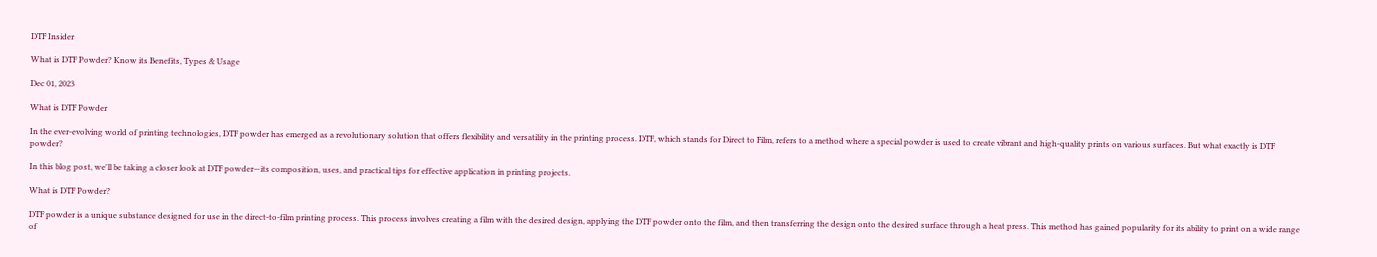DTF Insider

What is DTF Powder? Know its Benefits, Types & Usage

Dec 01, 2023

What is DTF Powder

In the ever-evolving world of printing technologies, DTF powder has emerged as a revolutionary solution that offers flexibility and versatility in the printing process. DTF, which stands for Direct to Film, refers to a method where a special powder is used to create vibrant and high-quality prints on various surfaces. But what exactly is DTF powder?

In this blog post, we'll be taking a closer look at DTF powder—its composition, uses, and practical tips for effective application in printing projects.

What is DTF Powder?

DTF powder is a unique substance designed for use in the direct-to-film printing process. This process involves creating a film with the desired design, applying the DTF powder onto the film, and then transferring the design onto the desired surface through a heat press. This method has gained popularity for its ability to print on a wide range of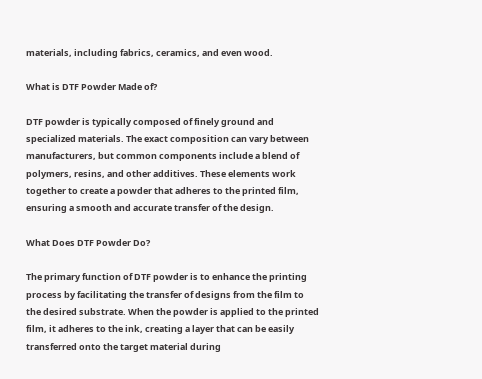materials, including fabrics, ceramics, and even wood.

What is DTF Powder Made of?

DTF powder is typically composed of finely ground and specialized materials. The exact composition can vary between manufacturers, but common components include a blend of polymers, resins, and other additives. These elements work together to create a powder that adheres to the printed film, ensuring a smooth and accurate transfer of the design.

What Does DTF Powder Do?

The primary function of DTF powder is to enhance the printing process by facilitating the transfer of designs from the film to the desired substrate. When the powder is applied to the printed film, it adheres to the ink, creating a layer that can be easily transferred onto the target material during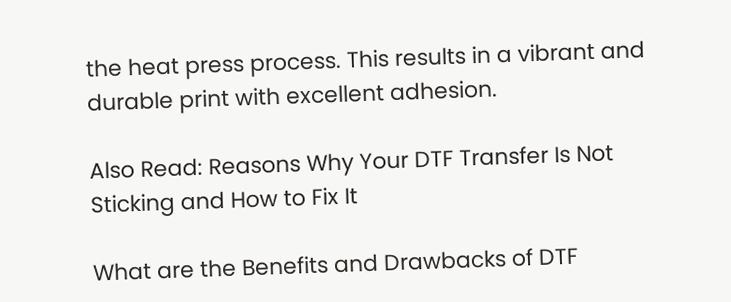the heat press process. This results in a vibrant and durable print with excellent adhesion.

Also Read: Reasons Why Your DTF Transfer Is Not Sticking and How to Fix It

What are the Benefits and Drawbacks of DTF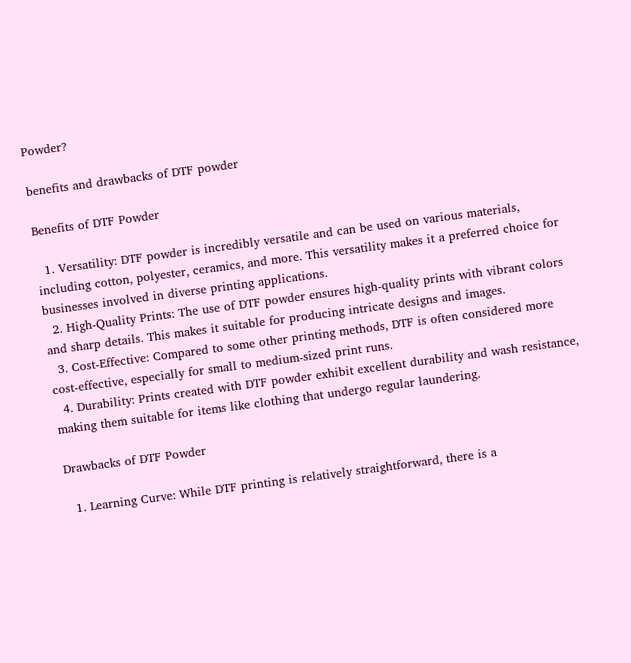Powder?

benefits and drawbacks of DTF powder

Benefits of DTF Powder

  1. Versatility: DTF powder is incredibly versatile and can be used on various materials, including cotton, polyester, ceramics, and more. This versatility makes it a preferred choice for businesses involved in diverse printing applications.
  2. High-Quality Prints: The use of DTF powder ensures high-quality prints with vibrant colors and sharp details. This makes it suitable for producing intricate designs and images.
  3. Cost-Effective: Compared to some other printing methods, DTF is often considered more cost-effective, especially for small to medium-sized print runs.
  4. Durability: Prints created with DTF powder exhibit excellent durability and wash resistance, making them suitable for items like clothing that undergo regular laundering.

Drawbacks of DTF Powder

  1. Learning Curve: While DTF printing is relatively straightforward, there is a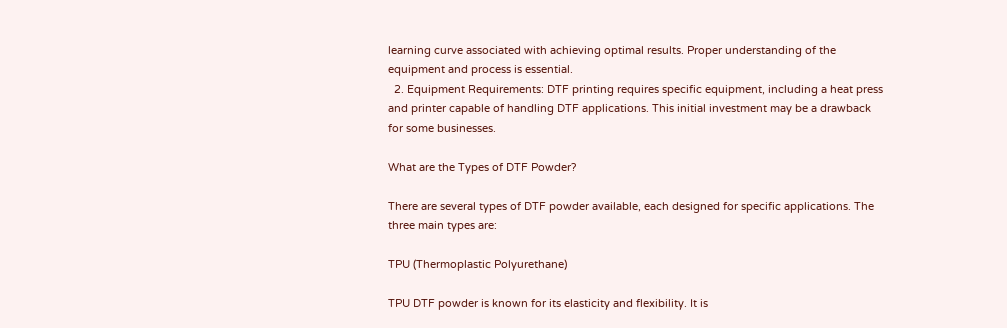learning curve associated with achieving optimal results. Proper understanding of the equipment and process is essential.
  2. Equipment Requirements: DTF printing requires specific equipment, including a heat press and printer capable of handling DTF applications. This initial investment may be a drawback for some businesses.

What are the Types of DTF Powder?

There are several types of DTF powder available, each designed for specific applications. The three main types are:

TPU (Thermoplastic Polyurethane)

TPU DTF powder is known for its elasticity and flexibility. It is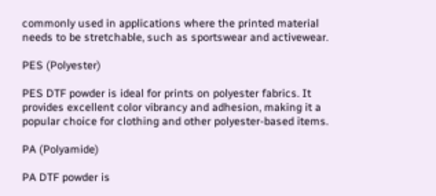commonly used in applications where the printed material needs to be stretchable, such as sportswear and activewear.

PES (Polyester)

PES DTF powder is ideal for prints on polyester fabrics. It provides excellent color vibrancy and adhesion, making it a popular choice for clothing and other polyester-based items.

PA (Polyamide)

PA DTF powder is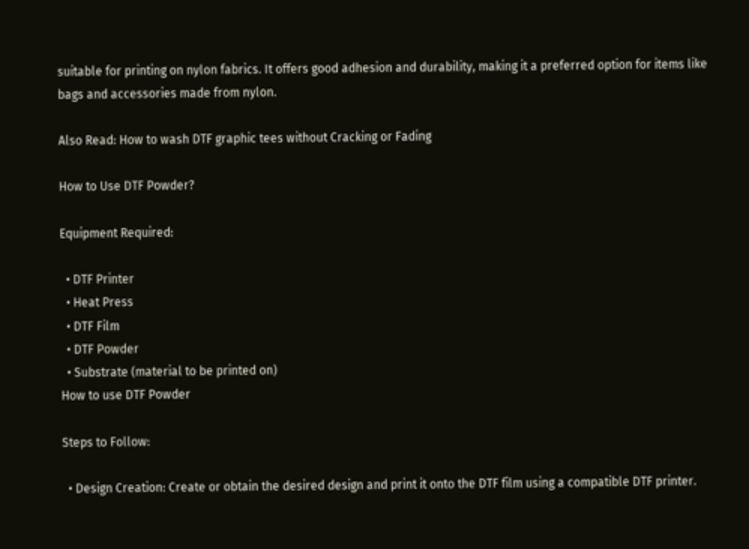suitable for printing on nylon fabrics. It offers good adhesion and durability, making it a preferred option for items like bags and accessories made from nylon.

Also Read: How to wash DTF graphic tees without Cracking or Fading

How to Use DTF Powder?

Equipment Required:

  • DTF Printer
  • Heat Press
  • DTF Film
  • DTF Powder
  • Substrate (material to be printed on)
How to use DTF Powder

Steps to Follow:

  • Design Creation: Create or obtain the desired design and print it onto the DTF film using a compatible DTF printer.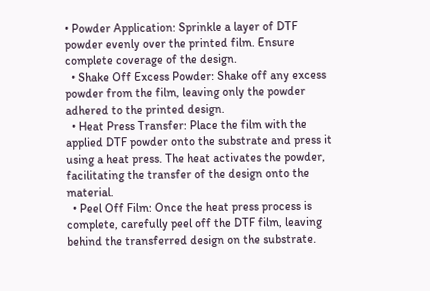• Powder Application: Sprinkle a layer of DTF powder evenly over the printed film. Ensure complete coverage of the design.
  • Shake Off Excess Powder: Shake off any excess powder from the film, leaving only the powder adhered to the printed design.
  • Heat Press Transfer: Place the film with the applied DTF powder onto the substrate and press it using a heat press. The heat activates the powder, facilitating the transfer of the design onto the material.
  • Peel Off Film: Once the heat press process is complete, carefully peel off the DTF film, leaving behind the transferred design on the substrate.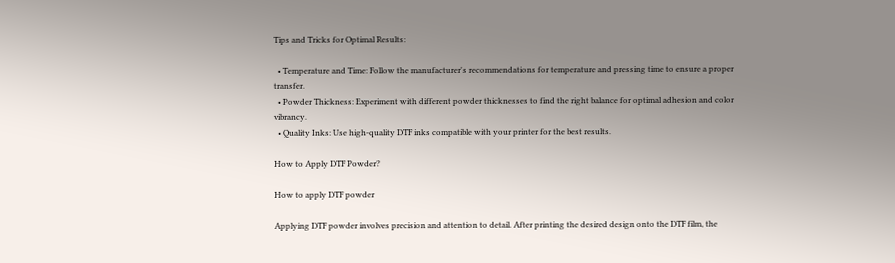Tips and Tricks for Optimal Results:

  • Temperature and Time: Follow the manufacturer's recommendations for temperature and pressing time to ensure a proper transfer.
  • Powder Thickness: Experiment with different powder thicknesses to find the right balance for optimal adhesion and color vibrancy.
  • Quality Inks: Use high-quality DTF inks compatible with your printer for the best results.

How to Apply DTF Powder?

How to apply DTF powder

Applying DTF powder involves precision and attention to detail. After printing the desired design onto the DTF film, the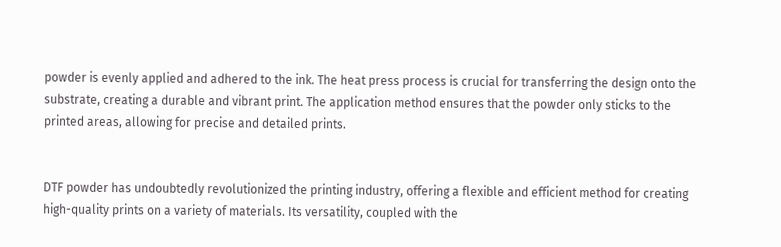powder is evenly applied and adhered to the ink. The heat press process is crucial for transferring the design onto the substrate, creating a durable and vibrant print. The application method ensures that the powder only sticks to the printed areas, allowing for precise and detailed prints.


DTF powder has undoubtedly revolutionized the printing industry, offering a flexible and efficient method for creating high-quality prints on a variety of materials. Its versatility, coupled with the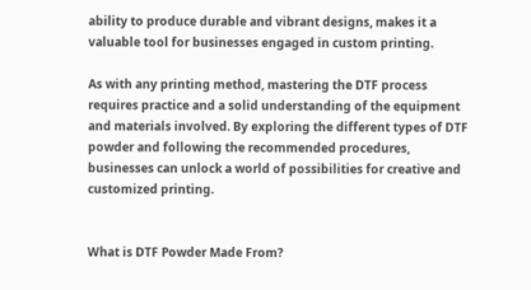ability to produce durable and vibrant designs, makes it a valuable tool for businesses engaged in custom printing.

As with any printing method, mastering the DTF process requires practice and a solid understanding of the equipment and materials involved. By exploring the different types of DTF powder and following the recommended procedures, businesses can unlock a world of possibilities for creative and customized printing.


What is DTF Powder Made From?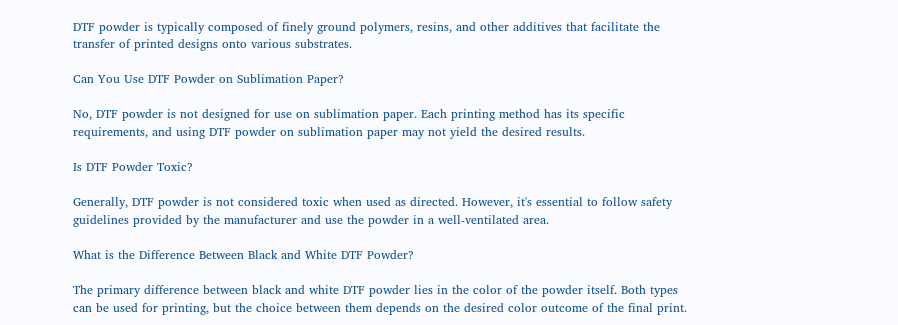DTF powder is typically composed of finely ground polymers, resins, and other additives that facilitate the transfer of printed designs onto various substrates.

Can You Use DTF Powder on Sublimation Paper?

No, DTF powder is not designed for use on sublimation paper. Each printing method has its specific requirements, and using DTF powder on sublimation paper may not yield the desired results.

Is DTF Powder Toxic?

Generally, DTF powder is not considered toxic when used as directed. However, it's essential to follow safety guidelines provided by the manufacturer and use the powder in a well-ventilated area.

What is the Difference Between Black and White DTF Powder?

The primary difference between black and white DTF powder lies in the color of the powder itself. Both types can be used for printing, but the choice between them depends on the desired color outcome of the final print.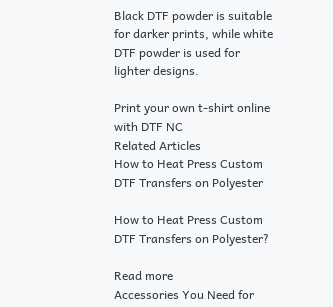Black DTF powder is suitable for darker prints, while white DTF powder is used for lighter designs.

Print your own t-shirt online with DTF NC
Related Articles
How to Heat Press Custom DTF Transfers on Polyester

How to Heat Press Custom DTF Transfers on Polyester?

Read more
Accessories You Need for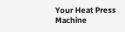Your Heat Press Machine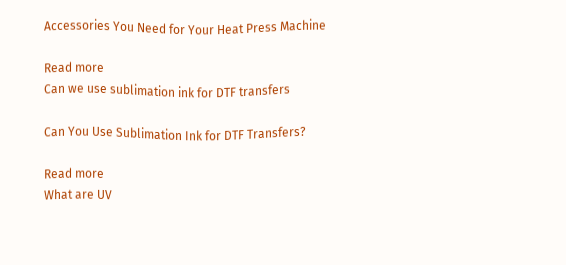Accessories You Need for Your Heat Press Machine

Read more
Can we use sublimation ink for DTF transfers

Can You Use Sublimation Ink for DTF Transfers?

Read more
What are UV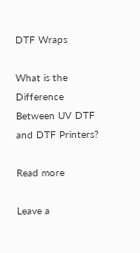DTF Wraps

What is the Difference Between UV DTF and DTF Printers?

Read more

Leave a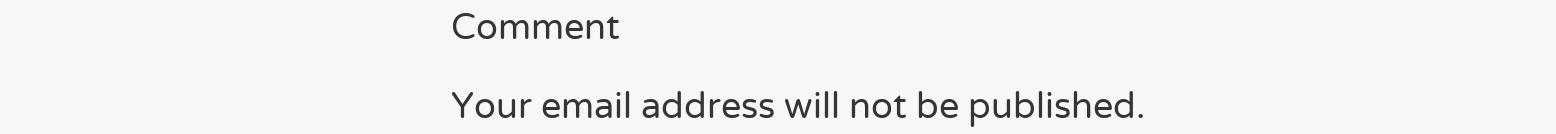Comment

Your email address will not be published.